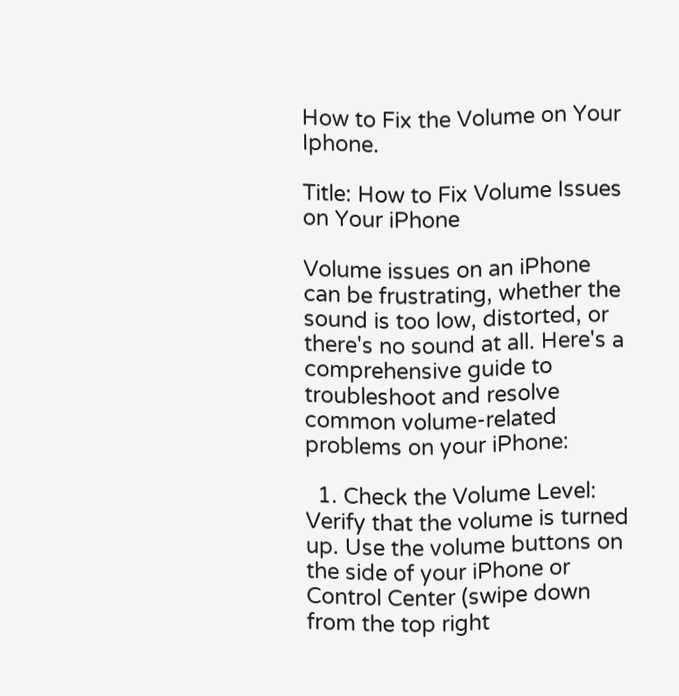How to Fix the Volume on Your Iphone.

Title: How to Fix Volume Issues on Your iPhone

Volume issues on an iPhone can be frustrating, whether the sound is too low, distorted, or there's no sound at all. Here's a comprehensive guide to troubleshoot and resolve common volume-related problems on your iPhone:

  1. Check the Volume Level: Verify that the volume is turned up. Use the volume buttons on the side of your iPhone or Control Center (swipe down from the top right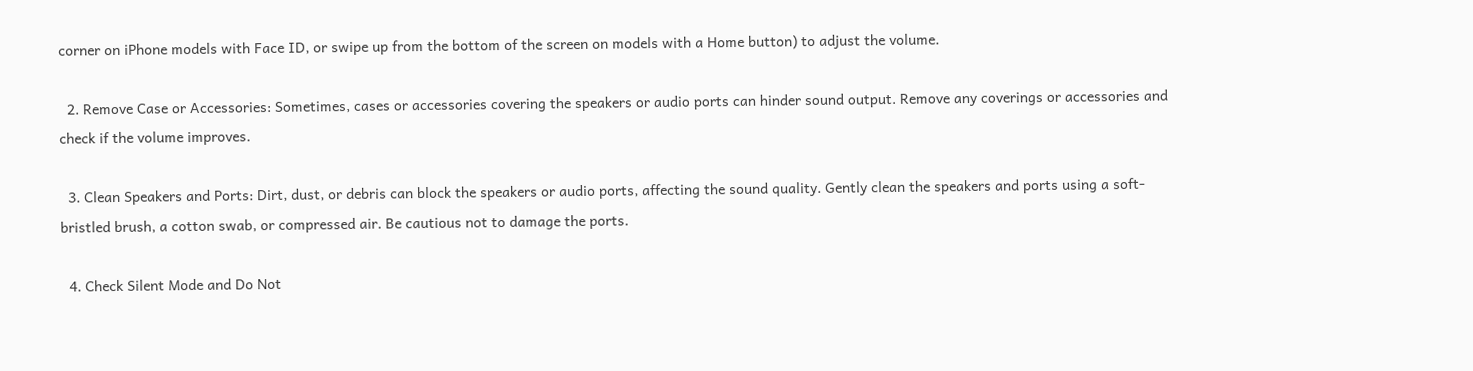corner on iPhone models with Face ID, or swipe up from the bottom of the screen on models with a Home button) to adjust the volume.

  2. Remove Case or Accessories: Sometimes, cases or accessories covering the speakers or audio ports can hinder sound output. Remove any coverings or accessories and check if the volume improves.

  3. Clean Speakers and Ports: Dirt, dust, or debris can block the speakers or audio ports, affecting the sound quality. Gently clean the speakers and ports using a soft-bristled brush, a cotton swab, or compressed air. Be cautious not to damage the ports.

  4. Check Silent Mode and Do Not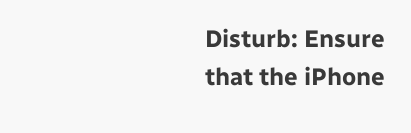Disturb: Ensure that the iPhone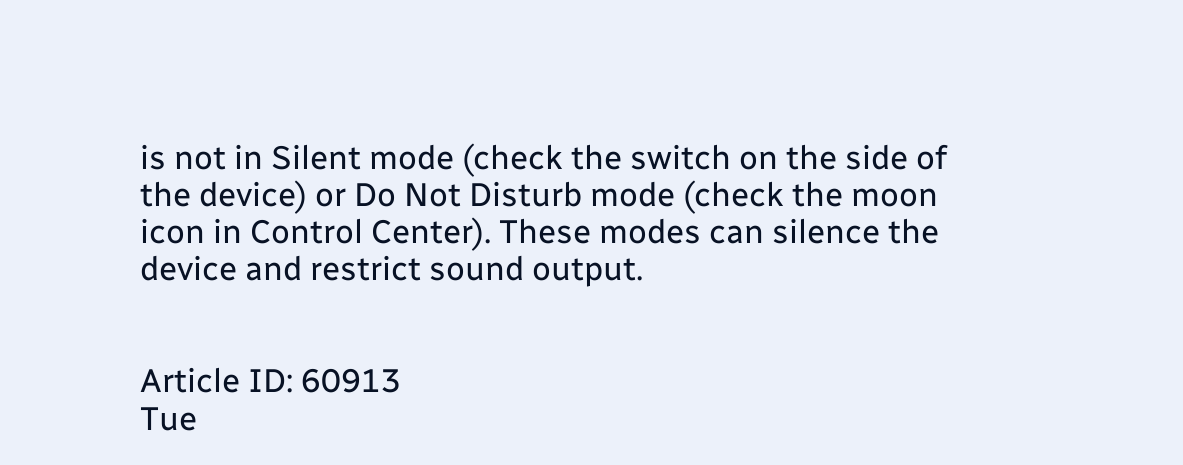is not in Silent mode (check the switch on the side of the device) or Do Not Disturb mode (check the moon icon in Control Center). These modes can silence the device and restrict sound output.


Article ID: 60913
Tue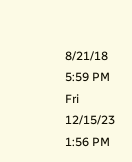8/21/18 5:59 PM
Fri 12/15/23 1:56 PM